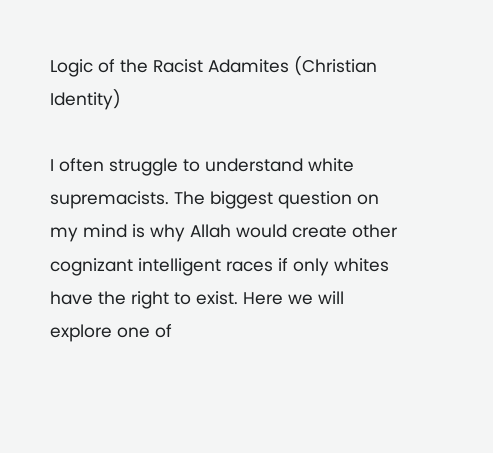Logic of the Racist Adamites (Christian Identity)

I often struggle to understand white supremacists. The biggest question on my mind is why Allah would create other cognizant intelligent races if only whites have the right to exist. Here we will explore one of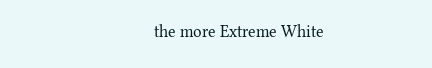the more Extreme White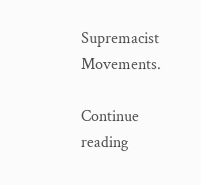Supremacist Movements.

Continue reading